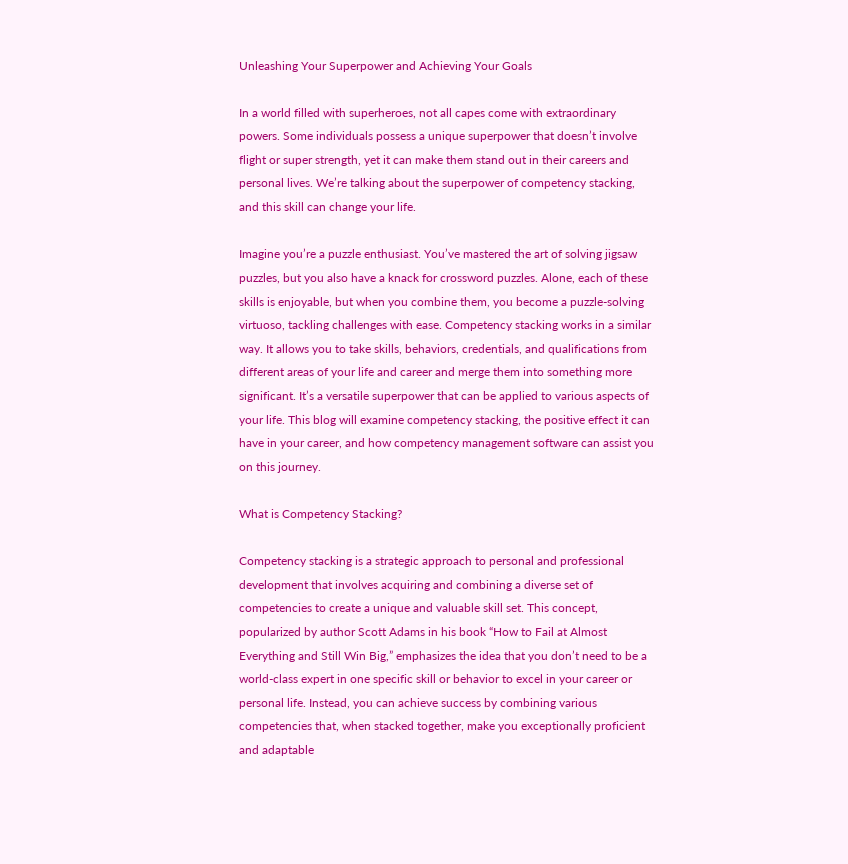Unleashing Your Superpower and Achieving Your Goals

In a world filled with superheroes, not all capes come with extraordinary powers. Some individuals possess a unique superpower that doesn’t involve flight or super strength, yet it can make them stand out in their careers and personal lives. We’re talking about the superpower of competency stacking, and this skill can change your life.

Imagine you’re a puzzle enthusiast. You’ve mastered the art of solving jigsaw puzzles, but you also have a knack for crossword puzzles. Alone, each of these skills is enjoyable, but when you combine them, you become a puzzle-solving virtuoso, tackling challenges with ease. Competency stacking works in a similar way. It allows you to take skills, behaviors, credentials, and qualifications from different areas of your life and career and merge them into something more significant. It’s a versatile superpower that can be applied to various aspects of your life. This blog will examine competency stacking, the positive effect it can have in your career, and how competency management software can assist you on this journey.

What is Competency Stacking?

Competency stacking is a strategic approach to personal and professional development that involves acquiring and combining a diverse set of competencies to create a unique and valuable skill set. This concept, popularized by author Scott Adams in his book “How to Fail at Almost Everything and Still Win Big,” emphasizes the idea that you don’t need to be a world-class expert in one specific skill or behavior to excel in your career or personal life. Instead, you can achieve success by combining various competencies that, when stacked together, make you exceptionally proficient and adaptable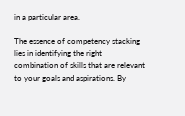in a particular area.

The essence of competency stacking lies in identifying the right combination of skills that are relevant to your goals and aspirations. By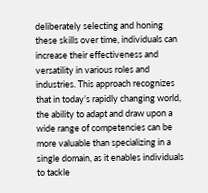deliberately selecting and honing these skills over time, individuals can increase their effectiveness and versatility in various roles and industries. This approach recognizes that in today’s rapidly changing world, the ability to adapt and draw upon a wide range of competencies can be more valuable than specializing in a single domain, as it enables individuals to tackle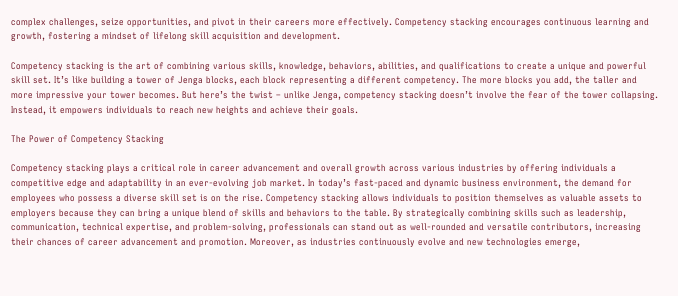complex challenges, seize opportunities, and pivot in their careers more effectively. Competency stacking encourages continuous learning and growth, fostering a mindset of lifelong skill acquisition and development.

Competency stacking is the art of combining various skills, knowledge, behaviors, abilities, and qualifications to create a unique and powerful skill set. It’s like building a tower of Jenga blocks, each block representing a different competency. The more blocks you add, the taller and more impressive your tower becomes. But here’s the twist – unlike Jenga, competency stacking doesn’t involve the fear of the tower collapsing. Instead, it empowers individuals to reach new heights and achieve their goals.

The Power of Competency Stacking

Competency stacking plays a critical role in career advancement and overall growth across various industries by offering individuals a competitive edge and adaptability in an ever-evolving job market. In today’s fast-paced and dynamic business environment, the demand for employees who possess a diverse skill set is on the rise. Competency stacking allows individuals to position themselves as valuable assets to employers because they can bring a unique blend of skills and behaviors to the table. By strategically combining skills such as leadership, communication, technical expertise, and problem-solving, professionals can stand out as well-rounded and versatile contributors, increasing their chances of career advancement and promotion. Moreover, as industries continuously evolve and new technologies emerge,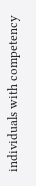individuals with competency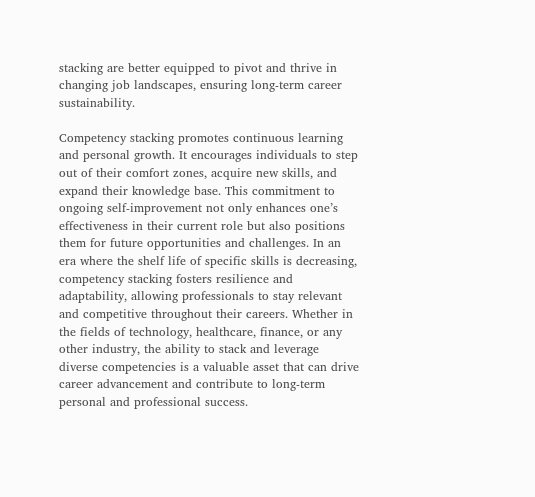stacking are better equipped to pivot and thrive in changing job landscapes, ensuring long-term career sustainability.

Competency stacking promotes continuous learning and personal growth. It encourages individuals to step out of their comfort zones, acquire new skills, and expand their knowledge base. This commitment to ongoing self-improvement not only enhances one’s effectiveness in their current role but also positions them for future opportunities and challenges. In an era where the shelf life of specific skills is decreasing, competency stacking fosters resilience and adaptability, allowing professionals to stay relevant and competitive throughout their careers. Whether in the fields of technology, healthcare, finance, or any other industry, the ability to stack and leverage diverse competencies is a valuable asset that can drive career advancement and contribute to long-term personal and professional success.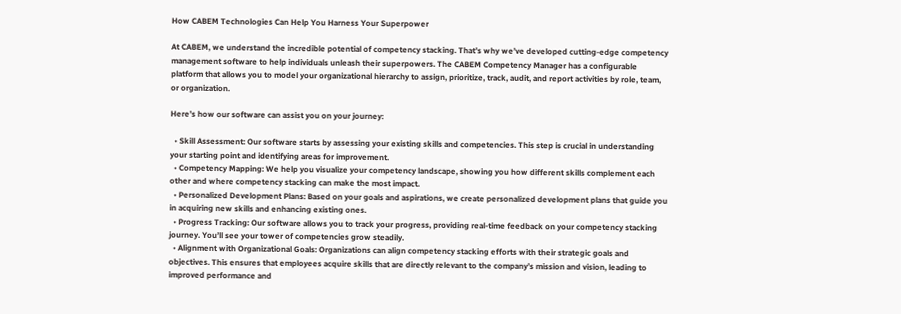How CABEM Technologies Can Help You Harness Your Superpower

At CABEM, we understand the incredible potential of competency stacking. That’s why we’ve developed cutting-edge competency management software to help individuals unleash their superpowers. The CABEM Competency Manager has a configurable platform that allows you to model your organizational hierarchy to assign, prioritize, track, audit, and report activities by role, team, or organization.

Here’s how our software can assist you on your journey:

  • Skill Assessment: Our software starts by assessing your existing skills and competencies. This step is crucial in understanding your starting point and identifying areas for improvement.
  • Competency Mapping: We help you visualize your competency landscape, showing you how different skills complement each other and where competency stacking can make the most impact.
  • Personalized Development Plans: Based on your goals and aspirations, we create personalized development plans that guide you in acquiring new skills and enhancing existing ones.
  • Progress Tracking: Our software allows you to track your progress, providing real-time feedback on your competency stacking journey. You’ll see your tower of competencies grow steadily.
  • Alignment with Organizational Goals: Organizations can align competency stacking efforts with their strategic goals and objectives. This ensures that employees acquire skills that are directly relevant to the company’s mission and vision, leading to improved performance and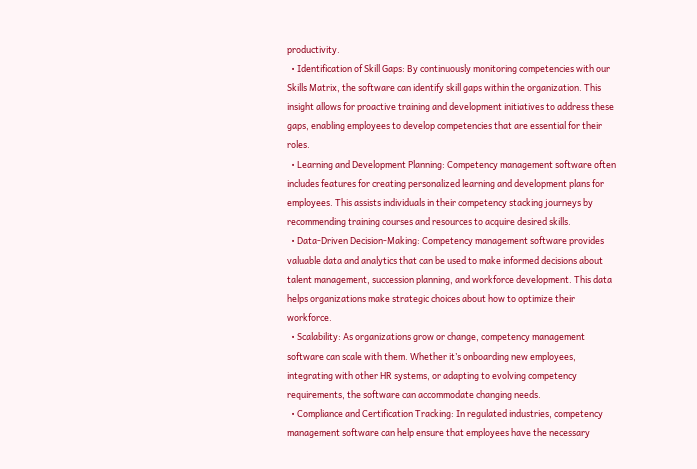productivity.
  • Identification of Skill Gaps: By continuously monitoring competencies with our Skills Matrix, the software can identify skill gaps within the organization. This insight allows for proactive training and development initiatives to address these gaps, enabling employees to develop competencies that are essential for their roles.
  • Learning and Development Planning: Competency management software often includes features for creating personalized learning and development plans for employees. This assists individuals in their competency stacking journeys by recommending training courses and resources to acquire desired skills.
  • Data-Driven Decision-Making: Competency management software provides valuable data and analytics that can be used to make informed decisions about talent management, succession planning, and workforce development. This data helps organizations make strategic choices about how to optimize their workforce.
  • Scalability: As organizations grow or change, competency management software can scale with them. Whether it’s onboarding new employees, integrating with other HR systems, or adapting to evolving competency requirements, the software can accommodate changing needs.
  • Compliance and Certification Tracking: In regulated industries, competency management software can help ensure that employees have the necessary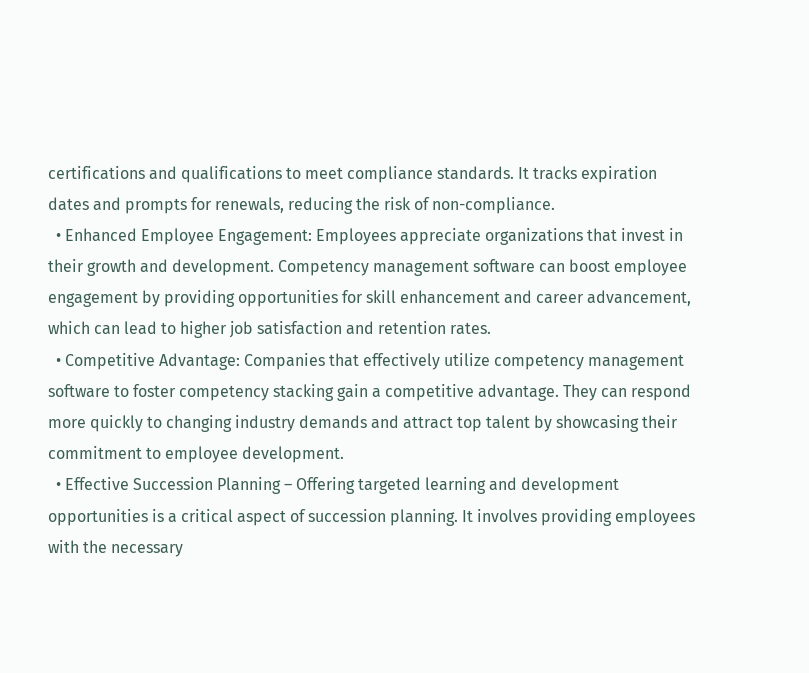certifications and qualifications to meet compliance standards. It tracks expiration dates and prompts for renewals, reducing the risk of non-compliance.
  • Enhanced Employee Engagement: Employees appreciate organizations that invest in their growth and development. Competency management software can boost employee engagement by providing opportunities for skill enhancement and career advancement, which can lead to higher job satisfaction and retention rates.
  • Competitive Advantage: Companies that effectively utilize competency management software to foster competency stacking gain a competitive advantage. They can respond more quickly to changing industry demands and attract top talent by showcasing their commitment to employee development.
  • Effective Succession Planning – Offering targeted learning and development opportunities is a critical aspect of succession planning. It involves providing employees with the necessary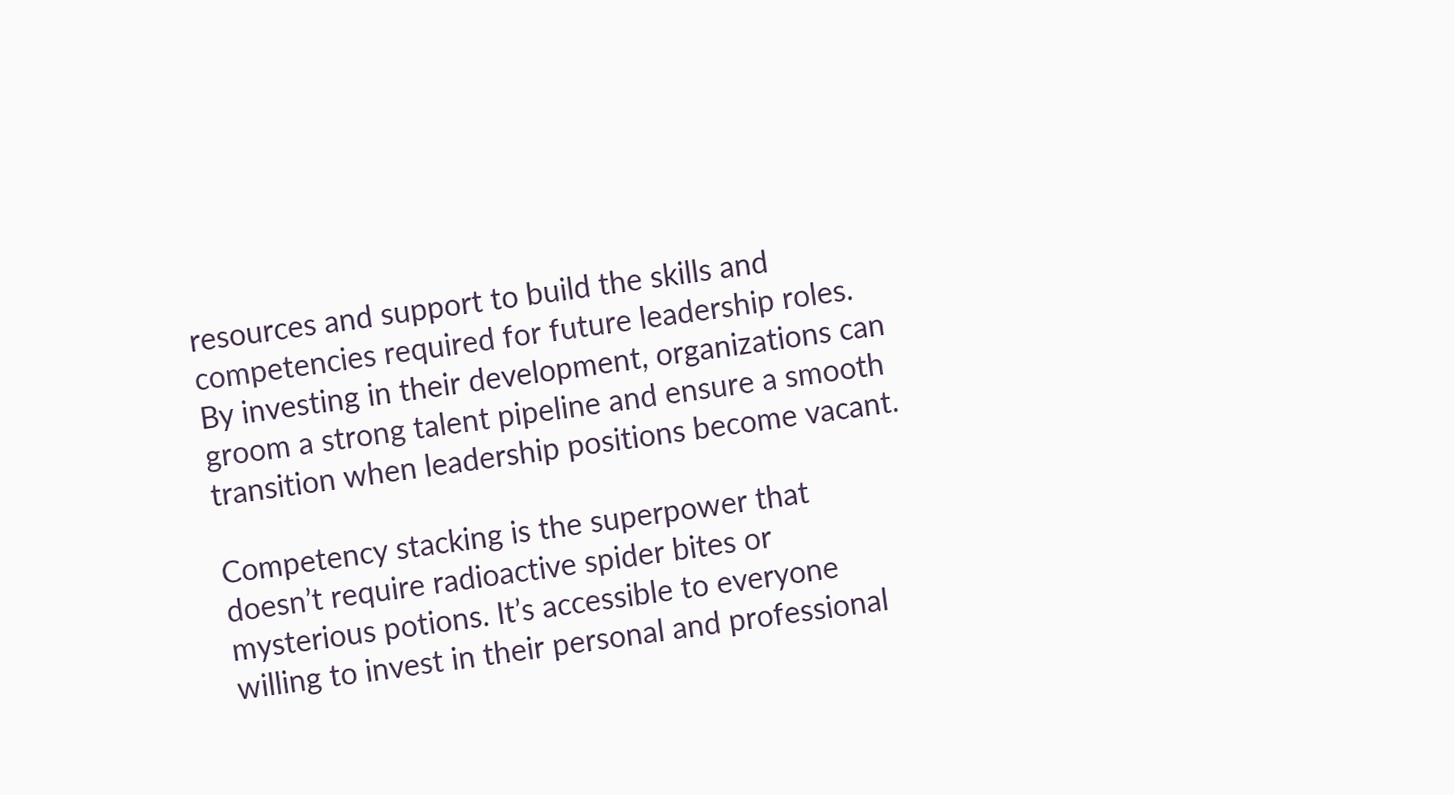resources and support to build the skills and competencies required for future leadership roles. By investing in their development, organizations can groom a strong talent pipeline and ensure a smooth transition when leadership positions become vacant.

Competency stacking is the superpower that doesn’t require radioactive spider bites or mysterious potions. It’s accessible to everyone willing to invest in their personal and professional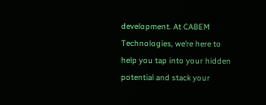development. At CABEM Technologies, we’re here to help you tap into your hidden potential and stack your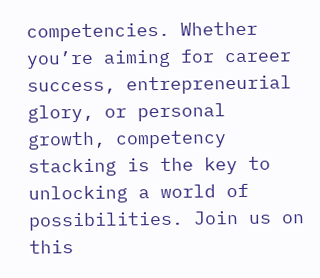competencies. Whether you’re aiming for career success, entrepreneurial glory, or personal growth, competency stacking is the key to unlocking a world of possibilities. Join us on this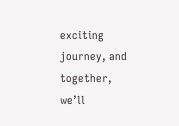exciting journey, and together, we’ll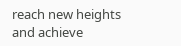reach new heights and achieve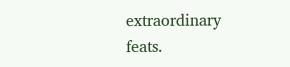extraordinary feats.